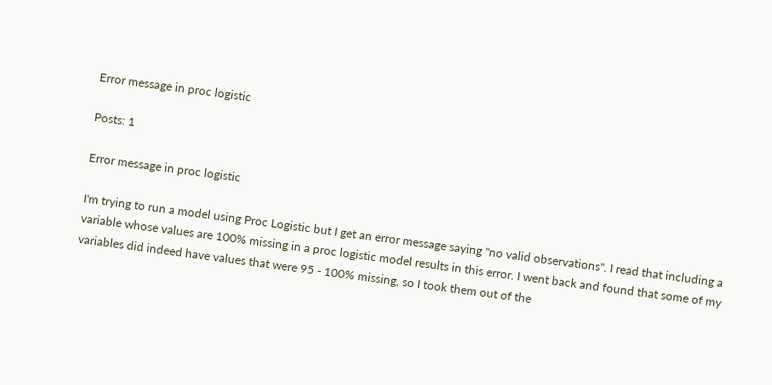Error message in proc logistic

Posts: 1

Error message in proc logistic

I'm trying to run a model using Proc Logistic but I get an error message saying "no valid observations". I read that including a variable whose values are 100% missing in a proc logistic model results in this error. I went back and found that some of my variables did indeed have values that were 95 - 100% missing, so I took them out of the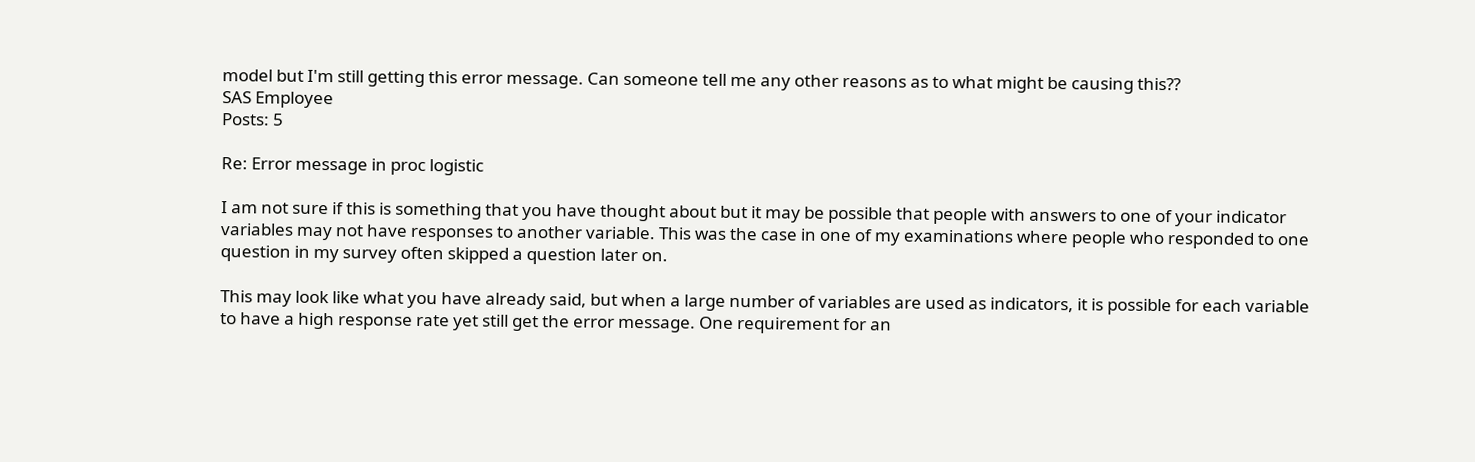model but I'm still getting this error message. Can someone tell me any other reasons as to what might be causing this??
SAS Employee
Posts: 5

Re: Error message in proc logistic

I am not sure if this is something that you have thought about but it may be possible that people with answers to one of your indicator variables may not have responses to another variable. This was the case in one of my examinations where people who responded to one question in my survey often skipped a question later on.

This may look like what you have already said, but when a large number of variables are used as indicators, it is possible for each variable to have a high response rate yet still get the error message. One requirement for an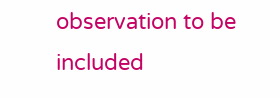observation to be included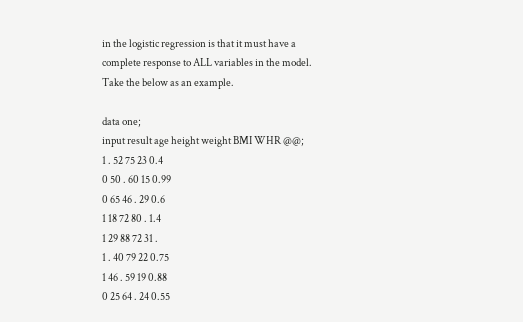in the logistic regression is that it must have a complete response to ALL variables in the model. Take the below as an example.

data one;
input result age height weight BMI WHR @@;
1 . 52 75 23 0.4
0 50 . 60 15 0.99
0 65 46 . 29 0.6
1 18 72 80 . 1.4
1 29 88 72 31 .
1 . 40 79 22 0.75
1 46 . 59 19 0.88
0 25 64 . 24 0.55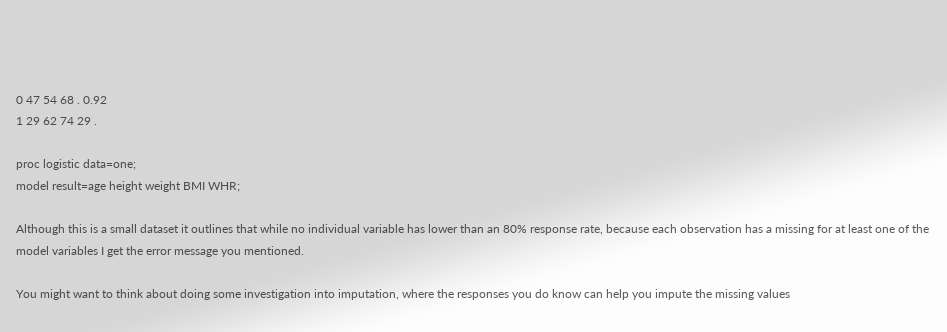0 47 54 68 . 0.92
1 29 62 74 29 .

proc logistic data=one;
model result=age height weight BMI WHR;

Although this is a small dataset it outlines that while no individual variable has lower than an 80% response rate, because each observation has a missing for at least one of the model variables I get the error message you mentioned.

You might want to think about doing some investigation into imputation, where the responses you do know can help you impute the missing values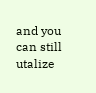and you can still utalize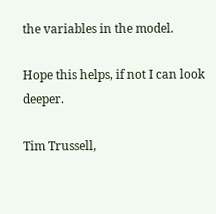the variables in the model.

Hope this helps, if not I can look deeper.

Tim Trussell,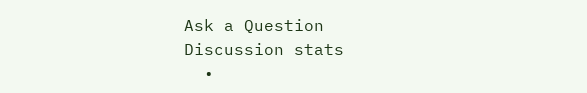Ask a Question
Discussion stats
  •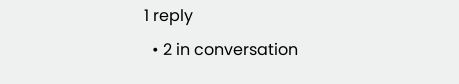1 reply
  • 2 in conversation